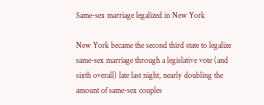Same-sex marriage legalized in New York

New York became the second third state to legalize same-sex marriage through a legislative vote (and sixth overall) late last night, nearly doubling the amount of same-sex couples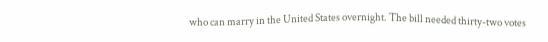who can marry in the United States overnight. The bill needed thirty-two votes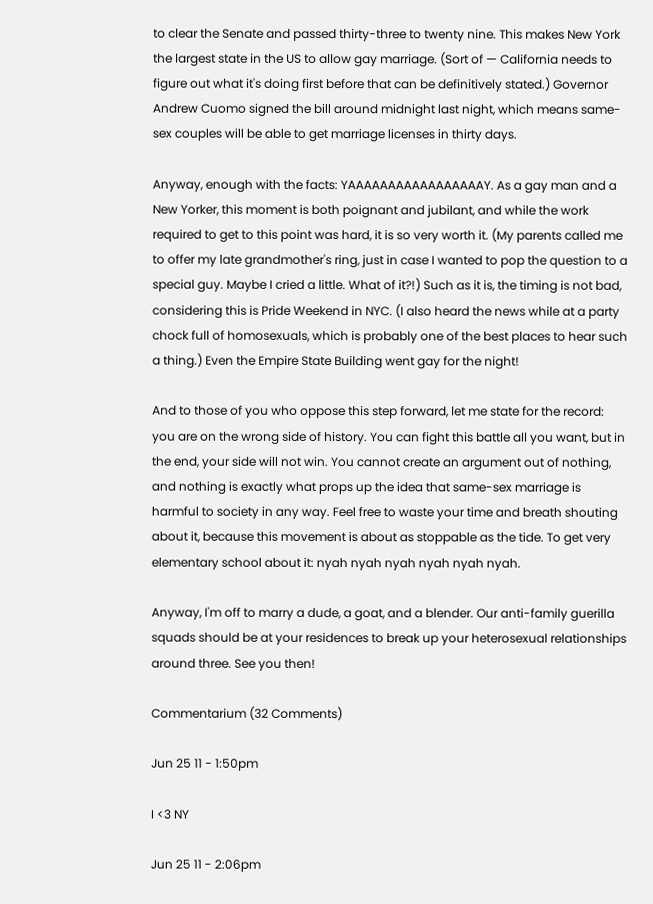to clear the Senate and passed thirty-three to twenty nine. This makes New York the largest state in the US to allow gay marriage. (Sort of — California needs to figure out what it's doing first before that can be definitively stated.) Governor Andrew Cuomo signed the bill around midnight last night, which means same-sex couples will be able to get marriage licenses in thirty days.

Anyway, enough with the facts: YAAAAAAAAAAAAAAAAAY. As a gay man and a New Yorker, this moment is both poignant and jubilant, and while the work required to get to this point was hard, it is so very worth it. (My parents called me to offer my late grandmother's ring, just in case I wanted to pop the question to a special guy. Maybe I cried a little. What of it?!) Such as it is, the timing is not bad, considering this is Pride Weekend in NYC. (I also heard the news while at a party chock full of homosexuals, which is probably one of the best places to hear such a thing.) Even the Empire State Building went gay for the night!

And to those of you who oppose this step forward, let me state for the record: you are on the wrong side of history. You can fight this battle all you want, but in the end, your side will not win. You cannot create an argument out of nothing, and nothing is exactly what props up the idea that same-sex marriage is harmful to society in any way. Feel free to waste your time and breath shouting about it, because this movement is about as stoppable as the tide. To get very elementary school about it: nyah nyah nyah nyah nyah nyah.

Anyway, I'm off to marry a dude, a goat, and a blender. Our anti-family guerilla squads should be at your residences to break up your heterosexual relationships around three. See you then!

Commentarium (32 Comments)

Jun 25 11 - 1:50pm

I <3 NY

Jun 25 11 - 2:06pm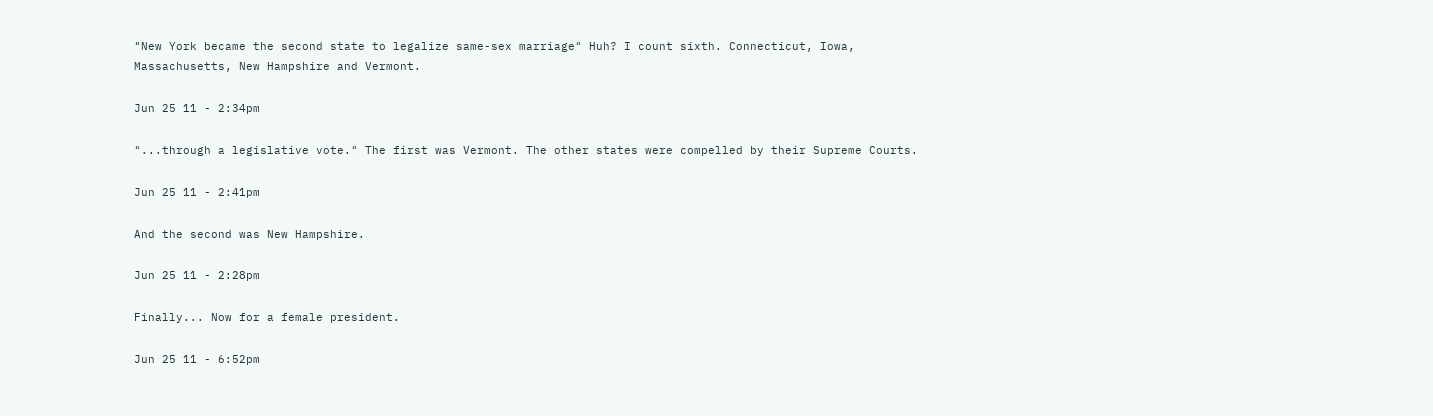"New York became the second state to legalize same-sex marriage" Huh? I count sixth. Connecticut, Iowa, Massachusetts, New Hampshire and Vermont.

Jun 25 11 - 2:34pm

"...through a legislative vote." The first was Vermont. The other states were compelled by their Supreme Courts.

Jun 25 11 - 2:41pm

And the second was New Hampshire.

Jun 25 11 - 2:28pm

Finally... Now for a female president.

Jun 25 11 - 6:52pm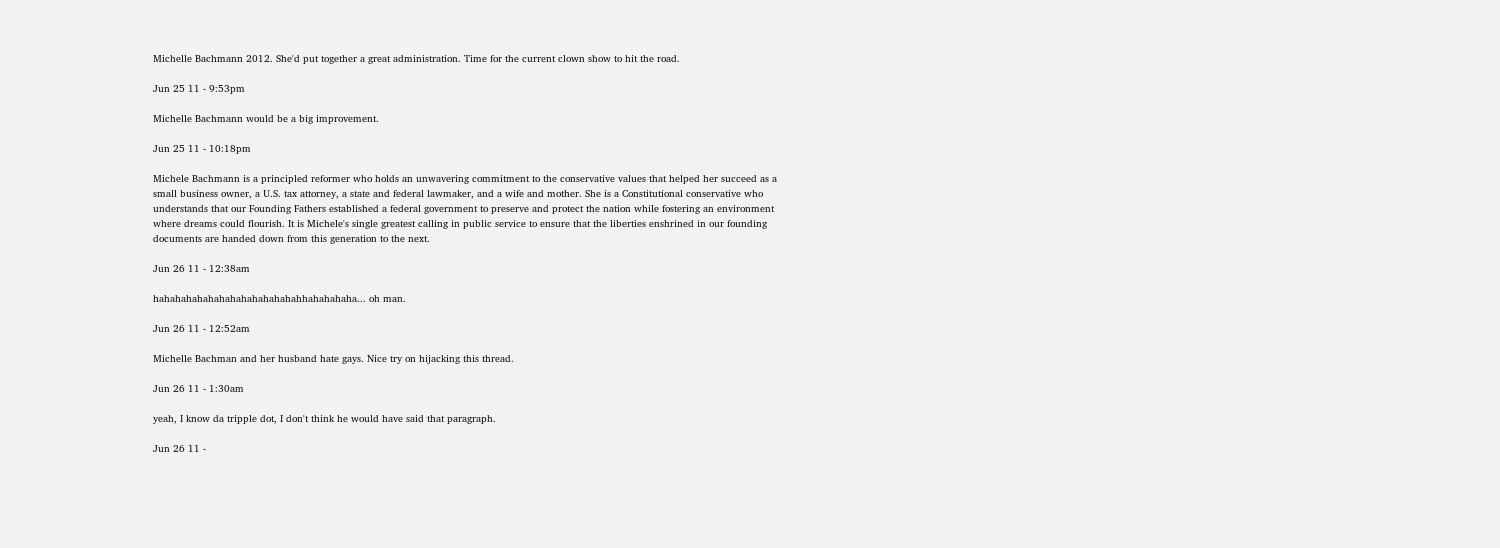Michelle Bachmann 2012. She'd put together a great administration. Time for the current clown show to hit the road.

Jun 25 11 - 9:53pm

Michelle Bachmann would be a big improvement.

Jun 25 11 - 10:18pm

Michele Bachmann is a principled reformer who holds an unwavering commitment to the conservative values that helped her succeed as a small business owner, a U.S. tax attorney, a state and federal lawmaker, and a wife and mother. She is a Constitutional conservative who understands that our Founding Fathers established a federal government to preserve and protect the nation while fostering an environment where dreams could flourish. It is Michele's single greatest calling in public service to ensure that the liberties enshrined in our founding documents are handed down from this generation to the next.

Jun 26 11 - 12:38am

hahahahahahahahahahahahahahhahahahaha... oh man.

Jun 26 11 - 12:52am

Michelle Bachman and her husband hate gays. Nice try on hijacking this thread.

Jun 26 11 - 1:30am

yeah, I know da tripple dot, I don't think he would have said that paragraph.

Jun 26 11 -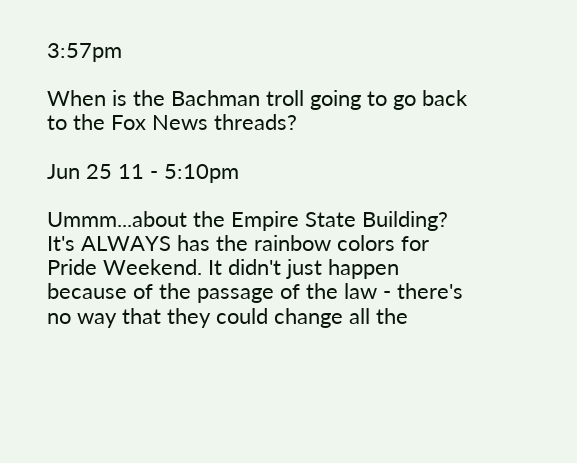3:57pm

When is the Bachman troll going to go back to the Fox News threads?

Jun 25 11 - 5:10pm

Ummm...about the Empire State Building? It's ALWAYS has the rainbow colors for Pride Weekend. It didn't just happen because of the passage of the law - there's no way that they could change all the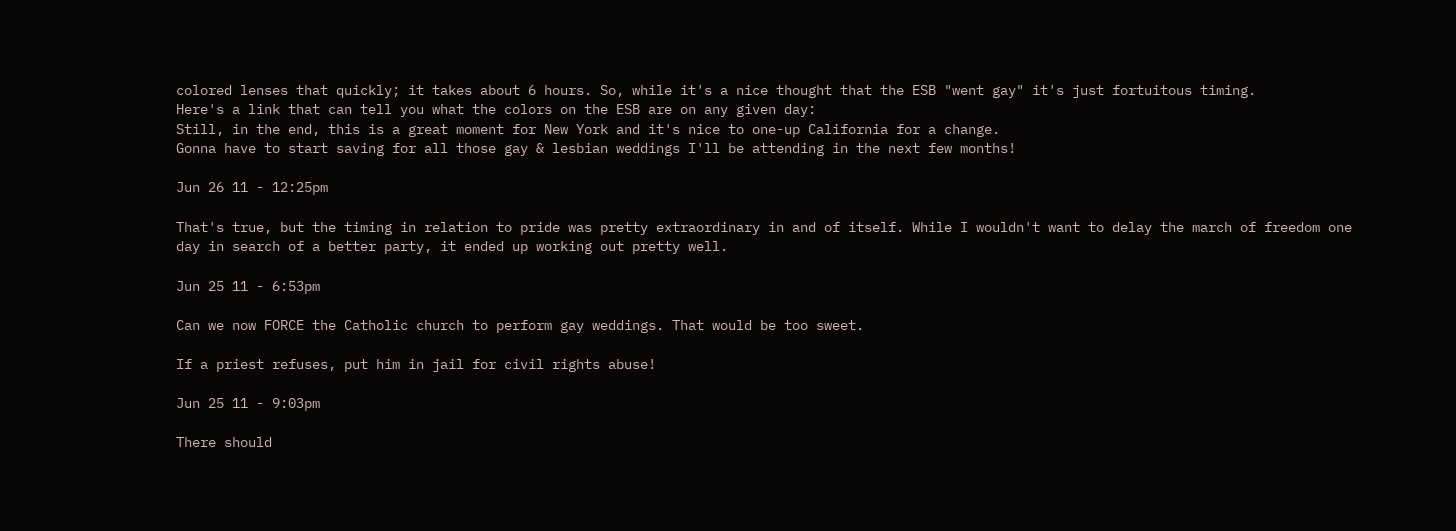colored lenses that quickly; it takes about 6 hours. So, while it's a nice thought that the ESB "went gay" it's just fortuitous timing.
Here's a link that can tell you what the colors on the ESB are on any given day:
Still, in the end, this is a great moment for New York and it's nice to one-up California for a change.
Gonna have to start saving for all those gay & lesbian weddings I'll be attending in the next few months!

Jun 26 11 - 12:25pm

That's true, but the timing in relation to pride was pretty extraordinary in and of itself. While I wouldn't want to delay the march of freedom one day in search of a better party, it ended up working out pretty well.

Jun 25 11 - 6:53pm

Can we now FORCE the Catholic church to perform gay weddings. That would be too sweet.

If a priest refuses, put him in jail for civil rights abuse!

Jun 25 11 - 9:03pm

There should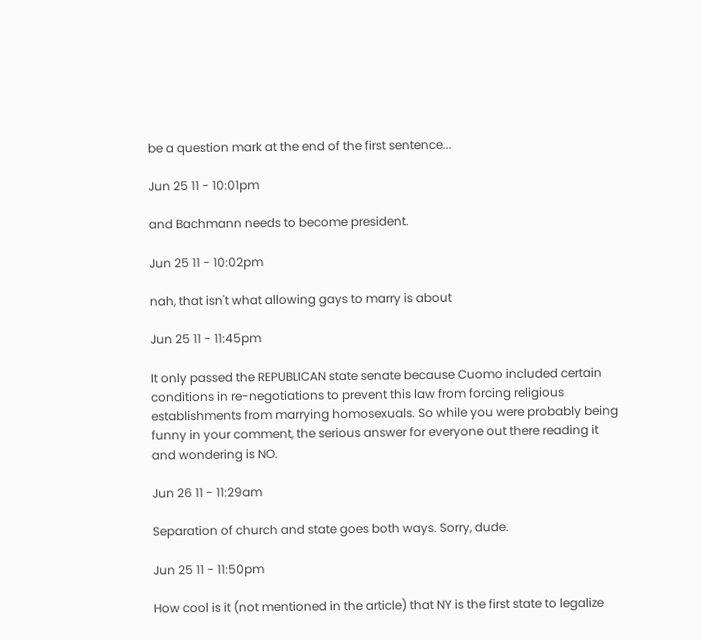be a question mark at the end of the first sentence...

Jun 25 11 - 10:01pm

and Bachmann needs to become president.

Jun 25 11 - 10:02pm

nah, that isn't what allowing gays to marry is about

Jun 25 11 - 11:45pm

It only passed the REPUBLICAN state senate because Cuomo included certain conditions in re-negotiations to prevent this law from forcing religious establishments from marrying homosexuals. So while you were probably being funny in your comment, the serious answer for everyone out there reading it and wondering is NO.

Jun 26 11 - 11:29am

Separation of church and state goes both ways. Sorry, dude.

Jun 25 11 - 11:50pm

How cool is it (not mentioned in the article) that NY is the first state to legalize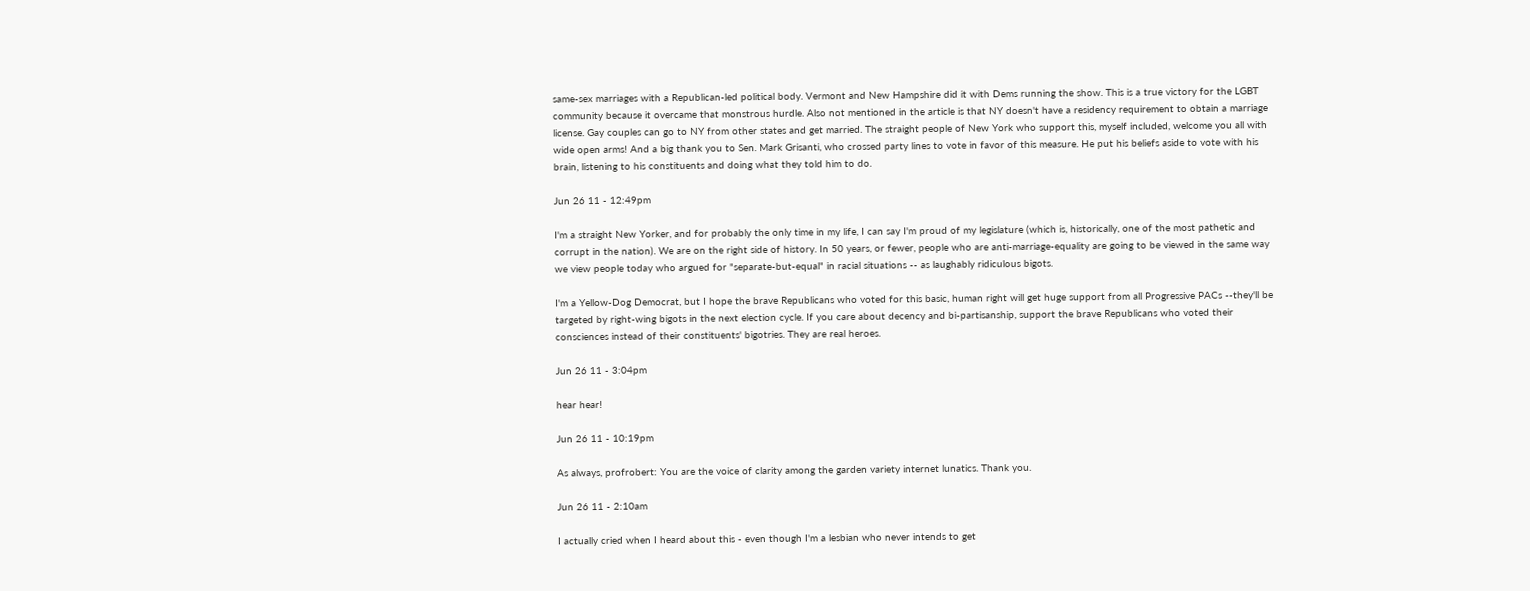same-sex marriages with a Republican-led political body. Vermont and New Hampshire did it with Dems running the show. This is a true victory for the LGBT community because it overcame that monstrous hurdle. Also not mentioned in the article is that NY doesn't have a residency requirement to obtain a marriage license. Gay couples can go to NY from other states and get married. The straight people of New York who support this, myself included, welcome you all with wide open arms! And a big thank you to Sen. Mark Grisanti, who crossed party lines to vote in favor of this measure. He put his beliefs aside to vote with his brain, listening to his constituents and doing what they told him to do.

Jun 26 11 - 12:49pm

I'm a straight New Yorker, and for probably the only time in my life, I can say I'm proud of my legislature (which is, historically, one of the most pathetic and corrupt in the nation). We are on the right side of history. In 50 years, or fewer, people who are anti-marriage-equality are going to be viewed in the same way we view people today who argued for "separate-but-equal" in racial situations -- as laughably ridiculous bigots.

I'm a Yellow-Dog Democrat, but I hope the brave Republicans who voted for this basic, human right will get huge support from all Progressive PACs --they'll be targeted by right-wing bigots in the next election cycle. If you care about decency and bi-partisanship, support the brave Republicans who voted their consciences instead of their constituents' bigotries. They are real heroes.

Jun 26 11 - 3:04pm

hear hear!

Jun 26 11 - 10:19pm

As always, profrobert: You are the voice of clarity among the garden variety internet lunatics. Thank you.

Jun 26 11 - 2:10am

I actually cried when I heard about this - even though I'm a lesbian who never intends to get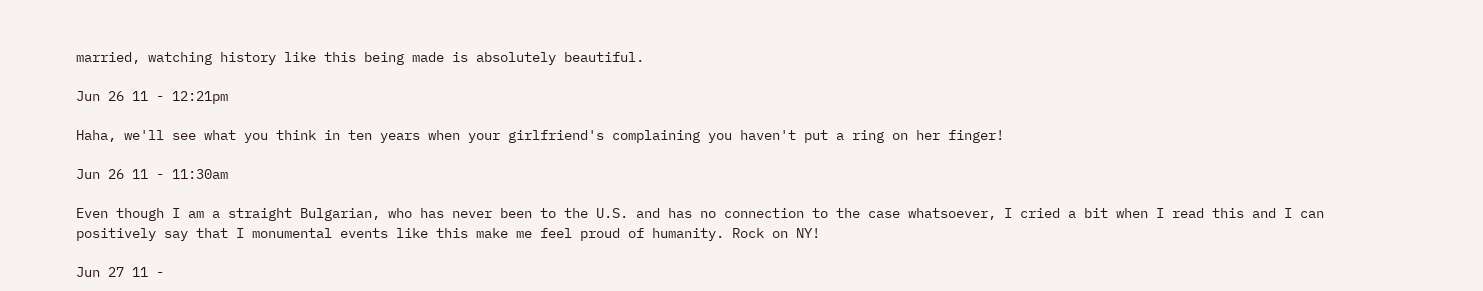married, watching history like this being made is absolutely beautiful.

Jun 26 11 - 12:21pm

Haha, we'll see what you think in ten years when your girlfriend's complaining you haven't put a ring on her finger!

Jun 26 11 - 11:30am

Even though I am a straight Bulgarian, who has never been to the U.S. and has no connection to the case whatsoever, I cried a bit when I read this and I can positively say that I monumental events like this make me feel proud of humanity. Rock on NY!

Jun 27 11 -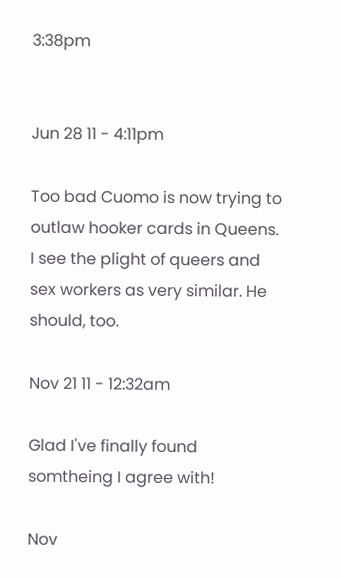3:38pm


Jun 28 11 - 4:11pm

Too bad Cuomo is now trying to outlaw hooker cards in Queens. I see the plight of queers and sex workers as very similar. He should, too.

Nov 21 11 - 12:32am

Glad I've finally found somtheing I agree with!

Nov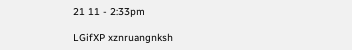21 11 - 2:33pm

LGifXP xznruangnksh